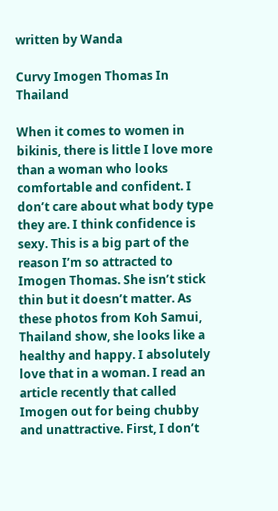written by Wanda

Curvy Imogen Thomas In Thailand

When it comes to women in bikinis, there is little I love more than a woman who looks comfortable and confident. I don’t care about what body type they are. I think confidence is sexy. This is a big part of the reason I’m so attracted to Imogen Thomas. She isn’t stick thin but it doesn’t matter. As these photos from Koh Samui, Thailand show, she looks like a healthy and happy. I absolutely love that in a woman. I read an article recently that called Imogen out for being chubby and unattractive. First, I don’t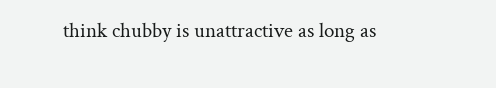think chubby is unattractive as long as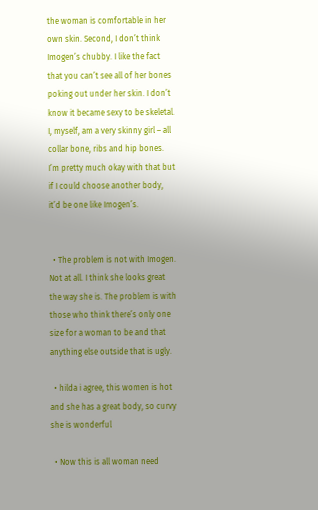the woman is comfortable in her own skin. Second, I don’t think Imogen’s chubby. I like the fact that you can’t see all of her bones poking out under her skin. I don’t know it became sexy to be skeletal. I, myself, am a very skinny girl – all collar bone, ribs and hip bones. I’m pretty much okay with that but if I could choose another body, it’d be one like Imogen’s.


  • The problem is not with Imogen. Not at all. I think she looks great the way she is. The problem is with those who think there’s only one size for a woman to be and that anything else outside that is ugly.

  • hilda i agree, this women is hot and she has a great body, so curvy she is wonderful

  • Now this is all woman need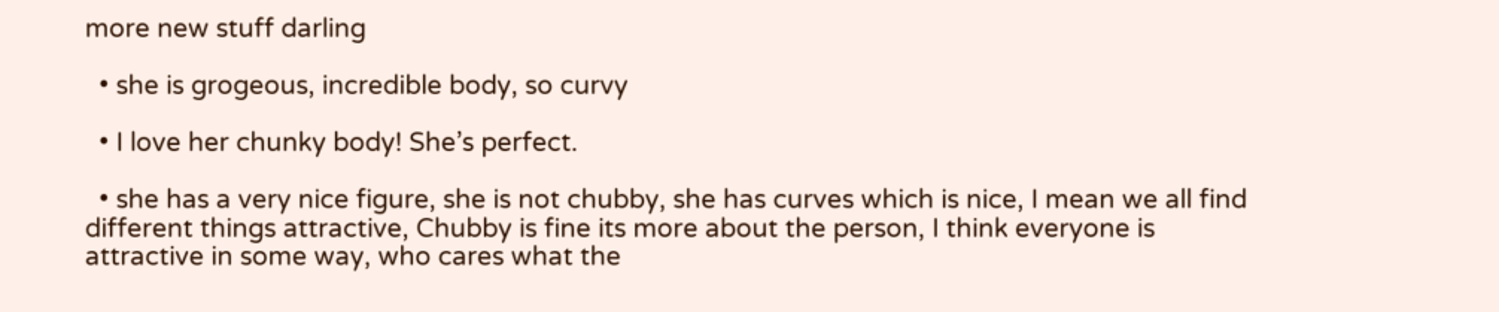more new stuff darling

  • she is grogeous, incredible body, so curvy

  • I love her chunky body! She’s perfect.

  • she has a very nice figure, she is not chubby, she has curves which is nice, I mean we all find different things attractive, Chubby is fine its more about the person, I think everyone is attractive in some way, who cares what the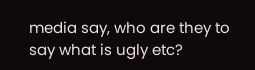media say, who are they to say what is ugly etc?